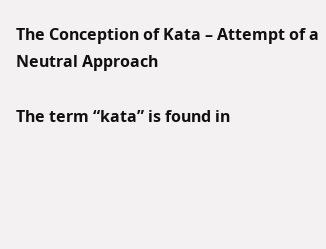The Conception of Kata – Attempt of a Neutral Approach

The term “kata” is found in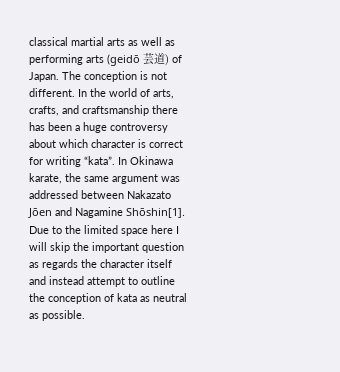classical martial arts as well as performing arts (geidō 芸道) of Japan. The conception is not different. In the world of arts, crafts, and craftsmanship there has been a huge controversy about which character is correct for writing “kata”. In Okinawa karate, the same argument was addressed between Nakazato Jōen and Nagamine Shōshin[1]. Due to the limited space here I will skip the important question as regards the character itself and instead attempt to outline the conception of kata as neutral as possible.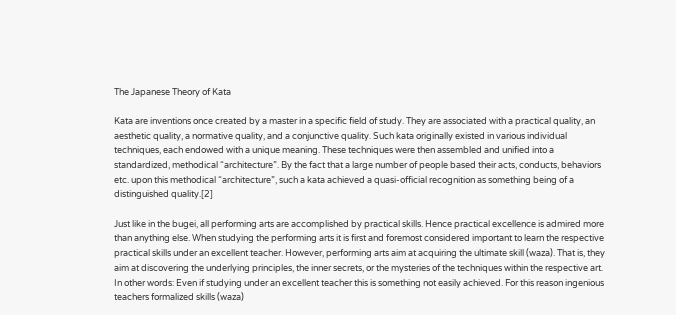The Japanese Theory of Kata

Kata are inventions once created by a master in a specific field of study. They are associated with a practical quality, an aesthetic quality, a normative quality, and a conjunctive quality. Such kata originally existed in various individual techniques, each endowed with a unique meaning. These techniques were then assembled and unified into a standardized, methodical “architecture”. By the fact that a large number of people based their acts, conducts, behaviors etc. upon this methodical “architecture”, such a kata achieved a quasi-official recognition as something being of a distinguished quality.[2]

Just like in the bugei, all performing arts are accomplished by practical skills. Hence practical excellence is admired more than anything else. When studying the performing arts it is first and foremost considered important to learn the respective practical skills under an excellent teacher. However, performing arts aim at acquiring the ultimate skill (waza). That is, they aim at discovering the underlying principles, the inner secrets, or the mysteries of the techniques within the respective art. In other words: Even if studying under an excellent teacher this is something not easily achieved. For this reason ingenious teachers formalized skills (waza)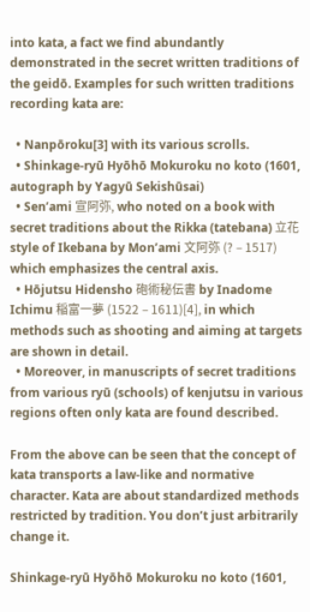into kata, a fact we find abundantly demonstrated in the secret written traditions of the geidō. Examples for such written traditions recording kata are:

  • Nanpōroku[3] with its various scrolls.
  • Shinkage-ryū Hyōhō Mokuroku no koto (1601, autograph by Yagyū Sekishūsai)
  • Sen’ami 宣阿弥, who noted on a book with secret traditions about the Rikka (tatebana) 立花 style of Ikebana by Mon’ami 文阿弥 (? – 1517) which emphasizes the central axis.
  • Hōjutsu Hidensho 砲術秘伝書 by Inadome Ichimu 稲富一夢 (1522 – 1611)[4], in which methods such as shooting and aiming at targets are shown in detail.
  • Moreover, in manuscripts of secret traditions from various ryū (schools) of kenjutsu in various regions often only kata are found described.

From the above can be seen that the concept of kata transports a law-like and normative character. Kata are about standardized methods restricted by tradition. You don’t just arbitrarily change it.

Shinkage-ryū Hyōhō Mokuroku no koto (1601,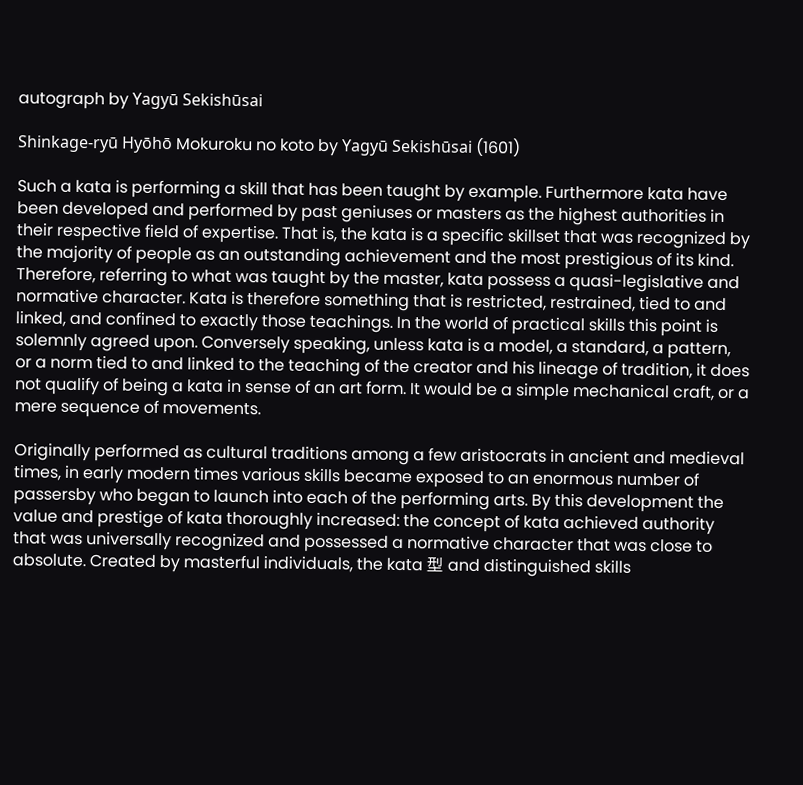autograph by Yagyū Sekishūsai

Shinkage-ryū Hyōhō Mokuroku no koto by Yagyū Sekishūsai (1601)

Such a kata is performing a skill that has been taught by example. Furthermore kata have been developed and performed by past geniuses or masters as the highest authorities in their respective field of expertise. That is, the kata is a specific skillset that was recognized by the majority of people as an outstanding achievement and the most prestigious of its kind. Therefore, referring to what was taught by the master, kata possess a quasi-legislative and normative character. Kata is therefore something that is restricted, restrained, tied to and linked, and confined to exactly those teachings. In the world of practical skills this point is solemnly agreed upon. Conversely speaking, unless kata is a model, a standard, a pattern, or a norm tied to and linked to the teaching of the creator and his lineage of tradition, it does not qualify of being a kata in sense of an art form. It would be a simple mechanical craft, or a mere sequence of movements.

Originally performed as cultural traditions among a few aristocrats in ancient and medieval times, in early modern times various skills became exposed to an enormous number of passersby who began to launch into each of the performing arts. By this development the value and prestige of kata thoroughly increased: the concept of kata achieved authority that was universally recognized and possessed a normative character that was close to absolute. Created by masterful individuals, the kata 型 and distinguished skills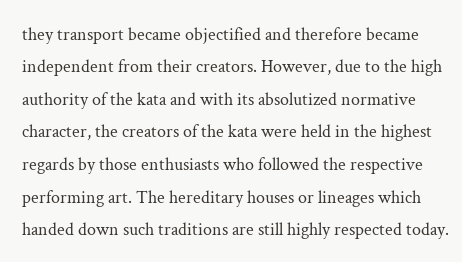they transport became objectified and therefore became independent from their creators. However, due to the high authority of the kata and with its absolutized normative character, the creators of the kata were held in the highest regards by those enthusiasts who followed the respective performing art. The hereditary houses or lineages which handed down such traditions are still highly respected today.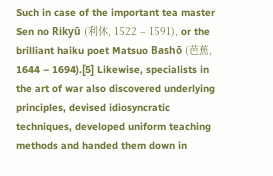Such in case of the important tea master Sen no Rikyū (利休, 1522 – 1591), or the brilliant haiku poet Matsuo Bashō (芭蕉, 1644 – 1694).[5] Likewise, specialists in the art of war also discovered underlying principles, devised idiosyncratic techniques, developed uniform teaching methods and handed them down in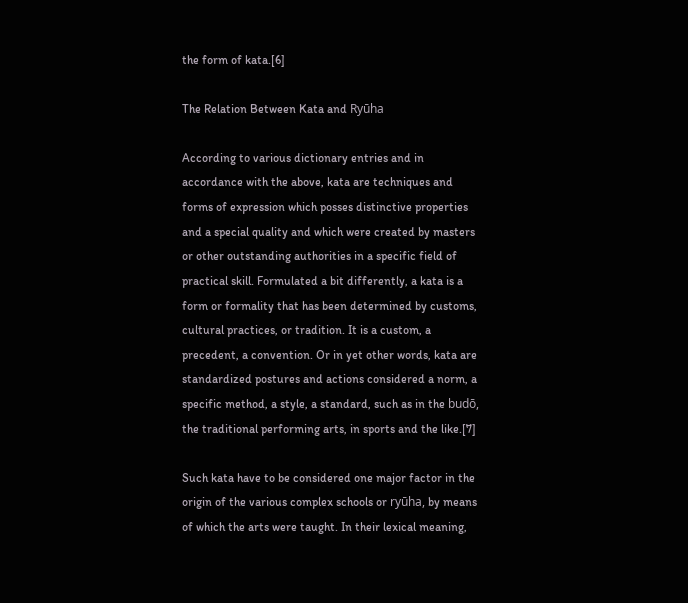the form of kata.[6]

The Relation Between Kata and Ryūha

According to various dictionary entries and in accordance with the above, kata are techniques and forms of expression which posses distinctive properties and a special quality and which were created by masters or other outstanding authorities in a specific field of practical skill. Formulated a bit differently, a kata is a form or formality that has been determined by customs, cultural practices, or tradition. It is a custom, a precedent, a convention. Or in yet other words, kata are standardized postures and actions considered a norm, a specific method, a style, a standard, such as in the budō, the traditional performing arts, in sports and the like.[7]

Such kata have to be considered one major factor in the origin of the various complex schools or ryūha, by means of which the arts were taught. In their lexical meaning,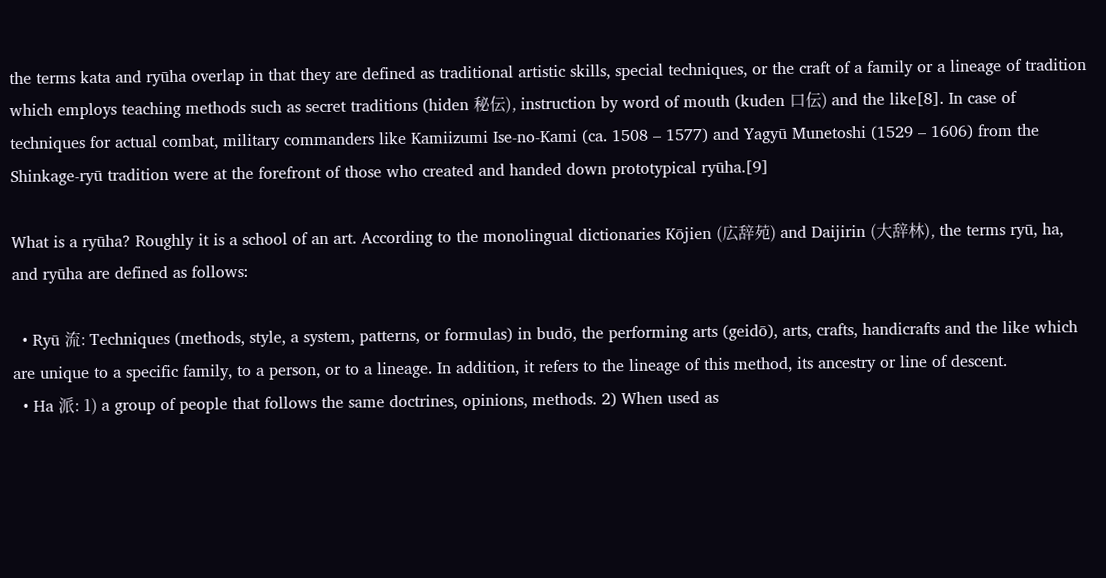the terms kata and ryūha overlap in that they are defined as traditional artistic skills, special techniques, or the craft of a family or a lineage of tradition which employs teaching methods such as secret traditions (hiden 秘伝), instruction by word of mouth (kuden 口伝) and the like[8]. In case of techniques for actual combat, military commanders like Kamiizumi Ise-no-Kami (ca. 1508 – 1577) and Yagyū Munetoshi (1529 – 1606) from the Shinkage-ryū tradition were at the forefront of those who created and handed down prototypical ryūha.[9]

What is a ryūha? Roughly it is a school of an art. According to the monolingual dictionaries Kōjien (広辞苑) and Daijirin (大辞林), the terms ryū, ha, and ryūha are defined as follows:

  • Ryū 流: Techniques (methods, style, a system, patterns, or formulas) in budō, the performing arts (geidō), arts, crafts, handicrafts and the like which are unique to a specific family, to a person, or to a lineage. In addition, it refers to the lineage of this method, its ancestry or line of descent.
  • Ha 派: 1) a group of people that follows the same doctrines, opinions, methods. 2) When used as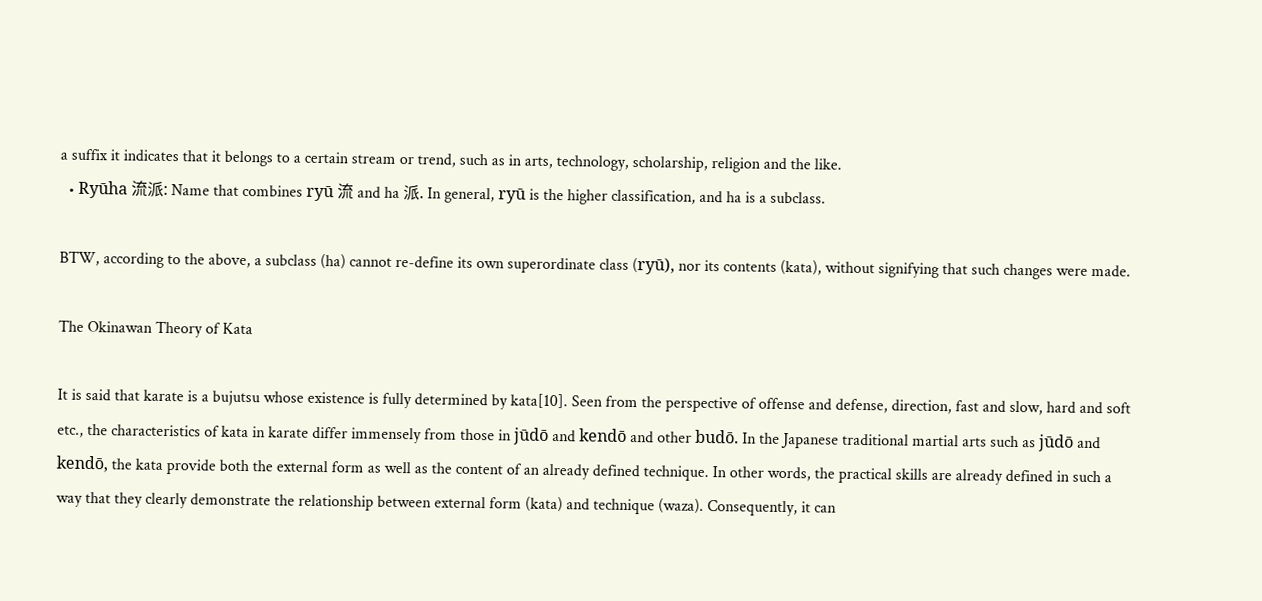a suffix it indicates that it belongs to a certain stream or trend, such as in arts, technology, scholarship, religion and the like.
  • Ryūha 流派: Name that combines ryū 流 and ha 派. In general, ryū is the higher classification, and ha is a subclass.

BTW, according to the above, a subclass (ha) cannot re-define its own superordinate class (ryū), nor its contents (kata), without signifying that such changes were made.

The Okinawan Theory of Kata

It is said that karate is a bujutsu whose existence is fully determined by kata[10]. Seen from the perspective of offense and defense, direction, fast and slow, hard and soft etc., the characteristics of kata in karate differ immensely from those in jūdō and kendō and other budō. In the Japanese traditional martial arts such as jūdō and kendō, the kata provide both the external form as well as the content of an already defined technique. In other words, the practical skills are already defined in such a way that they clearly demonstrate the relationship between external form (kata) and technique (waza). Consequently, it can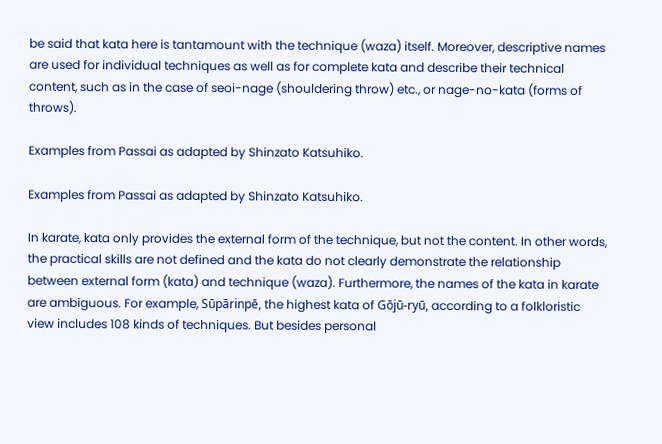be said that kata here is tantamount with the technique (waza) itself. Moreover, descriptive names are used for individual techniques as well as for complete kata and describe their technical content, such as in the case of seoi-nage (shouldering throw) etc., or nage-no-kata (forms of throws).

Examples from Passai as adapted by Shinzato Katsuhiko.

Examples from Passai as adapted by Shinzato Katsuhiko.

In karate, kata only provides the external form of the technique, but not the content. In other words, the practical skills are not defined and the kata do not clearly demonstrate the relationship between external form (kata) and technique (waza). Furthermore, the names of the kata in karate are ambiguous. For example, Sūpārinpē, the highest kata of Gōjū-ryū, according to a folkloristic view includes 108 kinds of techniques. But besides personal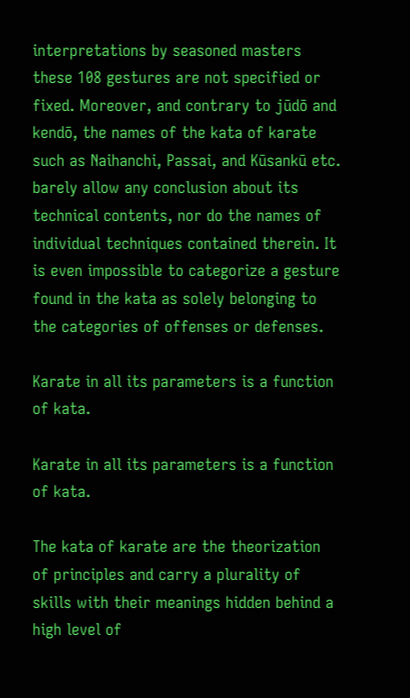interpretations by seasoned masters these 108 gestures are not specified or fixed. Moreover, and contrary to jūdō and kendō, the names of the kata of karate such as Naihanchi, Passai, and Kūsankū etc. barely allow any conclusion about its technical contents, nor do the names of individual techniques contained therein. It is even impossible to categorize a gesture found in the kata as solely belonging to the categories of offenses or defenses.

Karate in all its parameters is a function of kata.

Karate in all its parameters is a function of kata.

The kata of karate are the theorization of principles and carry a plurality of skills with their meanings hidden behind a high level of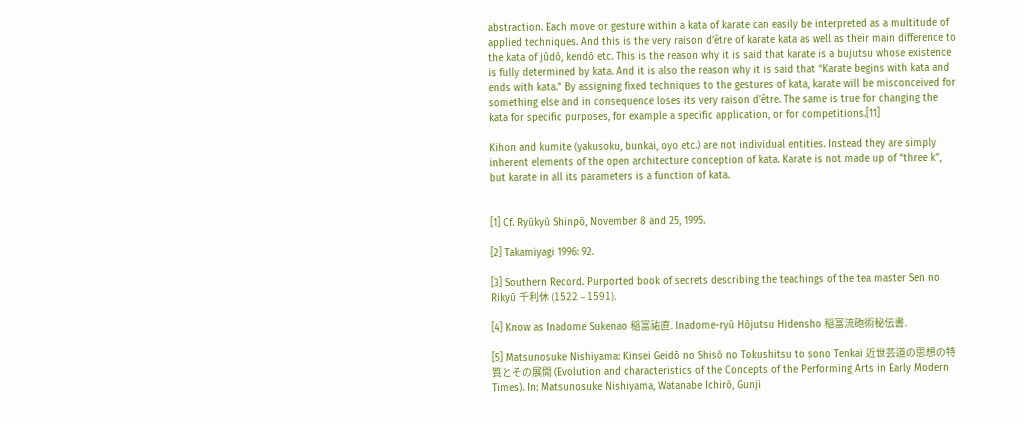abstraction. Each move or gesture within a kata of karate can easily be interpreted as a multitude of applied techniques. And this is the very raison d’être of karate kata as well as their main difference to the kata of jūdō, kendō etc. This is the reason why it is said that karate is a bujutsu whose existence is fully determined by kata. And it is also the reason why it is said that “Karate begins with kata and ends with kata.” By assigning fixed techniques to the gestures of kata, karate will be misconceived for something else and in consequence loses its very raison d’être. The same is true for changing the kata for specific purposes, for example a specific application, or for competitions.[11]

Kihon and kumite (yakusoku, bunkai, oyo etc.) are not individual entities. Instead they are simply inherent elements of the open architecture conception of kata. Karate is not made up of “three k”, but karate in all its parameters is a function of kata.


[1] Cf. Ryūkyū Shinpō, November 8 and 25, 1995.

[2] Takamiyagi 1996: 92.

[3] Southern Record. Purported book of secrets describing the teachings of the tea master Sen no Rikyū 千利休 (1522 – 1591).

[4] Know as Inadome Sukenao 稲富祐直. Inadome-ryū Hōjutsu Hidensho 稲富流砲術秘伝書.

[5] Matsunosuke Nishiyama: Kinsei Geidō no Shisō no Tokushitsu to sono Tenkai 近世芸道の思想の特質とその展開 (Evolution and characteristics of the Concepts of the Performing Arts in Early Modern Times). In: Matsunosuke Nishiyama, Watanabe Ichirō, Gunji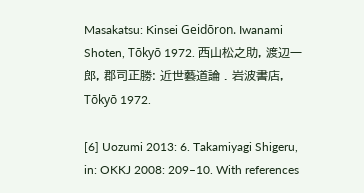Masakatsu: Kinsei Geidōron. Iwanami Shoten, Tōkyō 1972. 西山松之助, 渡辺一郎, 郡司正勝: 近世藝道論 . 岩波書店, Tōkyō 1972.

[6] Uozumi 2013: 6. Takamiyagi Shigeru, in: OKKJ 2008: 209–10. With references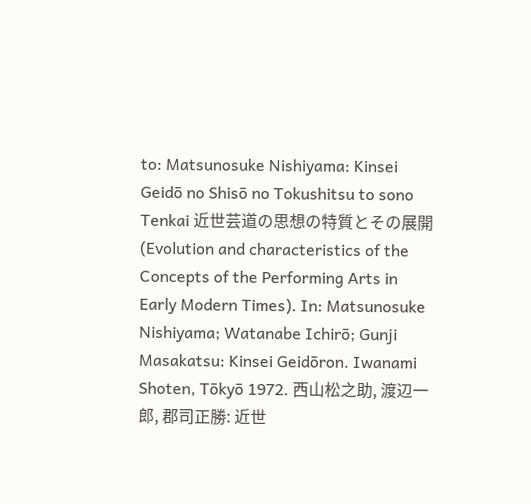to: Matsunosuke Nishiyama: Kinsei Geidō no Shisō no Tokushitsu to sono Tenkai 近世芸道の思想の特質とその展開 (Evolution and characteristics of the Concepts of the Performing Arts in Early Modern Times). In: Matsunosuke Nishiyama; Watanabe Ichirō; Gunji Masakatsu: Kinsei Geidōron. Iwanami Shoten, Tōkyō 1972. 西山松之助, 渡辺一郎, 郡司正勝: 近世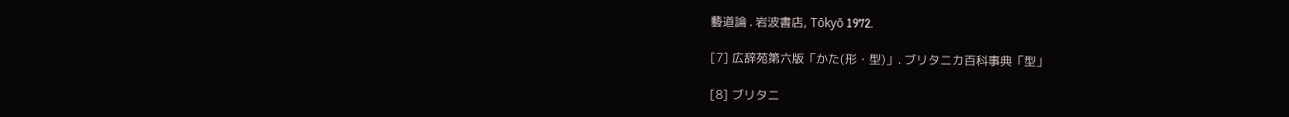藝道論 . 岩波書店, Tōkyō 1972.

[7] 広辞苑第六版「かた(形・型)」. ブリタニカ百科事典「型」

[8] ブリタニ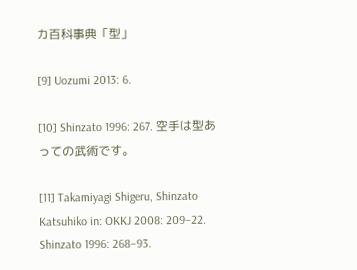カ百科事典「型」

[9] Uozumi 2013: 6.

[10] Shinzato 1996: 267. 空手は型あっての武術です。

[11] Takamiyagi Shigeru, Shinzato Katsuhiko in: OKKJ 2008: 209–22. Shinzato 1996: 268–93.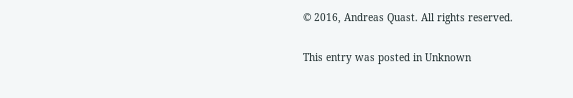© 2016, Andreas Quast. All rights reserved.

This entry was posted in Unknown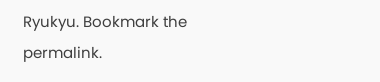Ryukyu. Bookmark the permalink.